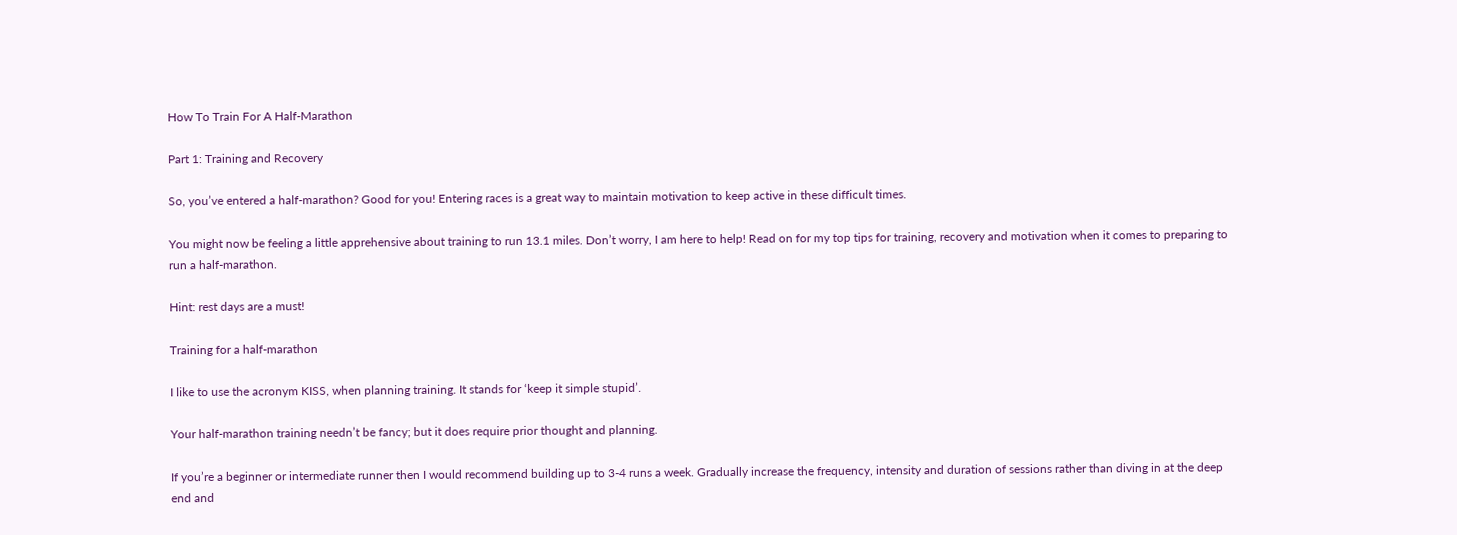How To Train For A Half-Marathon

Part 1: Training and Recovery

So, you’ve entered a half-marathon? Good for you! Entering races is a great way to maintain motivation to keep active in these difficult times.

You might now be feeling a little apprehensive about training to run 13.1 miles. Don’t worry, I am here to help! Read on for my top tips for training, recovery and motivation when it comes to preparing to run a half-marathon.

Hint: rest days are a must!

Training for a half-marathon

I like to use the acronym KISS, when planning training. It stands for ‘keep it simple stupid’.

Your half-marathon training needn’t be fancy; but it does require prior thought and planning.

If you’re a beginner or intermediate runner then I would recommend building up to 3-4 runs a week. Gradually increase the frequency, intensity and duration of sessions rather than diving in at the deep end and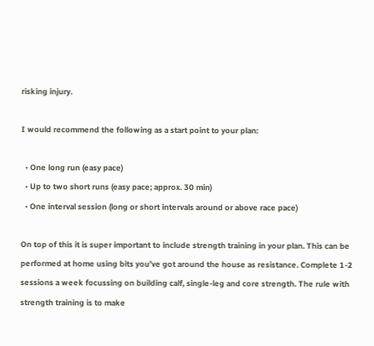risking injury.

I would recommend the following as a start point to your plan:

  • One long run (easy pace)
  • Up to two short runs (easy pace; approx. 30 min)
  • One interval session (long or short intervals around or above race pace)

On top of this it is super important to include strength training in your plan. This can be performed at home using bits you’ve got around the house as resistance. Complete 1-2 sessions a week focussing on building calf, single-leg and core strength. The rule with strength training is to make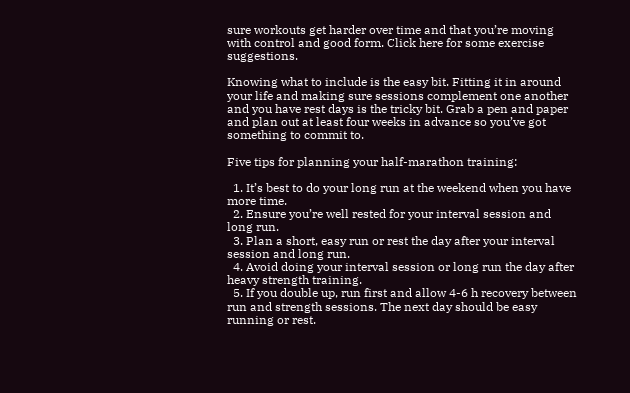sure workouts get harder over time and that you’re moving with control and good form. Click here for some exercise suggestions.

Knowing what to include is the easy bit. Fitting it in around your life and making sure sessions complement one another and you have rest days is the tricky bit. Grab a pen and paper and plan out at least four weeks in advance so you’ve got something to commit to.

Five tips for planning your half-marathon training:

  1. It’s best to do your long run at the weekend when you have more time.
  2. Ensure you’re well rested for your interval session and long run.
  3. Plan a short, easy run or rest the day after your interval session and long run.
  4. Avoid doing your interval session or long run the day after heavy strength training.
  5. If you double up, run first and allow 4-6 h recovery between run and strength sessions. The next day should be easy running or rest.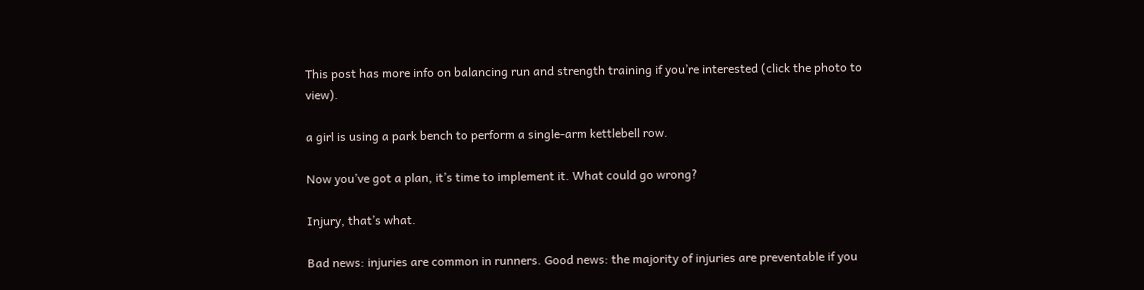This post has more info on balancing run and strength training if you’re interested (click the photo to view).

a girl is using a park bench to perform a single-arm kettlebell row.

Now you’ve got a plan, it’s time to implement it. What could go wrong?

Injury, that’s what.

Bad news: injuries are common in runners. Good news: the majority of injuries are preventable if you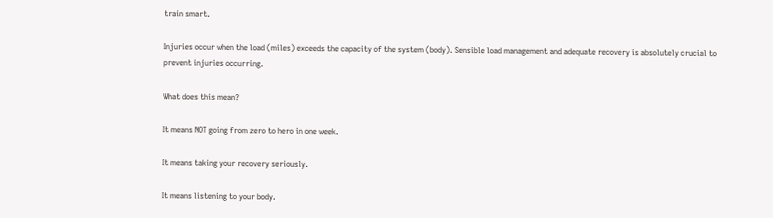train smart.

Injuries occur when the load (miles) exceeds the capacity of the system (body). Sensible load management and adequate recovery is absolutely crucial to prevent injuries occurring.

What does this mean?

It means NOT going from zero to hero in one week.

It means taking your recovery seriously.

It means listening to your body.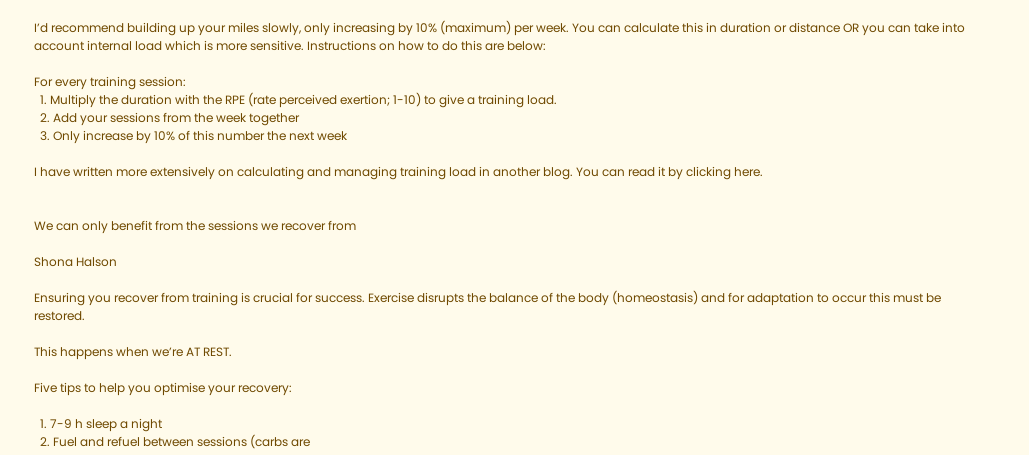I’d recommend building up your miles slowly, only increasing by 10% (maximum) per week. You can calculate this in duration or distance OR you can take into account internal load which is more sensitive. Instructions on how to do this are below:

For every training session:
  1. Multiply the duration with the RPE (rate perceived exertion; 1-10) to give a training load.
  2. Add your sessions from the week together
  3. Only increase by 10% of this number the next week

I have written more extensively on calculating and managing training load in another blog. You can read it by clicking here.


We can only benefit from the sessions we recover from

Shona Halson

Ensuring you recover from training is crucial for success. Exercise disrupts the balance of the body (homeostasis) and for adaptation to occur this must be restored.

This happens when we’re AT REST.

Five tips to help you optimise your recovery:

  1. 7-9 h sleep a night
  2. Fuel and refuel between sessions (carbs are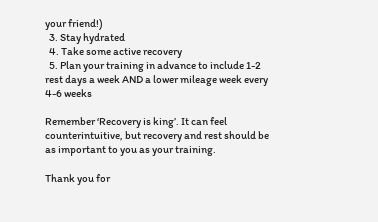your friend!)
  3. Stay hydrated
  4. Take some active recovery
  5. Plan your training in advance to include 1-2 rest days a week AND a lower mileage week every 4-6 weeks

Remember ‘Recovery is king’. It can feel counterintuitive, but recovery and rest should be as important to you as your training.

Thank you for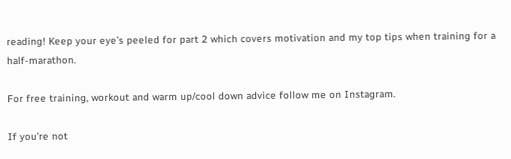reading! Keep your eye’s peeled for part 2 which covers motivation and my top tips when training for a half-marathon.

For free training, workout and warm up/cool down advice follow me on Instagram.

If you’re not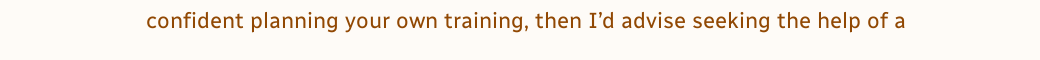confident planning your own training, then I’d advise seeking the help of a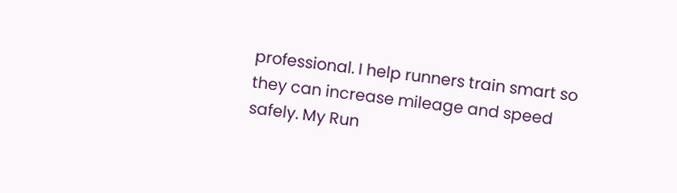professional. I help runners train smart so they can increase mileage and speed safely. My Run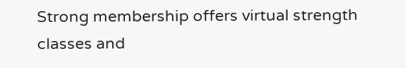Strong membership offers virtual strength classes and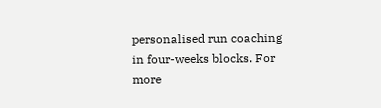personalised run coaching in four-weeks blocks. For more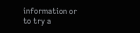information or to try a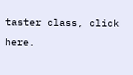taster class, click here.